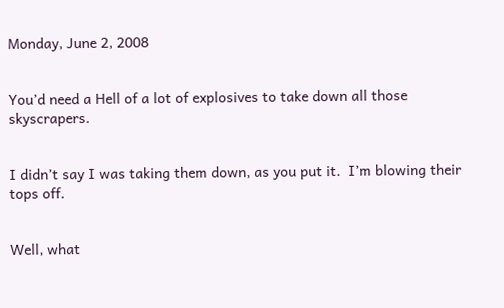Monday, June 2, 2008


You’d need a Hell of a lot of explosives to take down all those skyscrapers.


I didn’t say I was taking them down, as you put it.  I’m blowing their tops off.


Well, what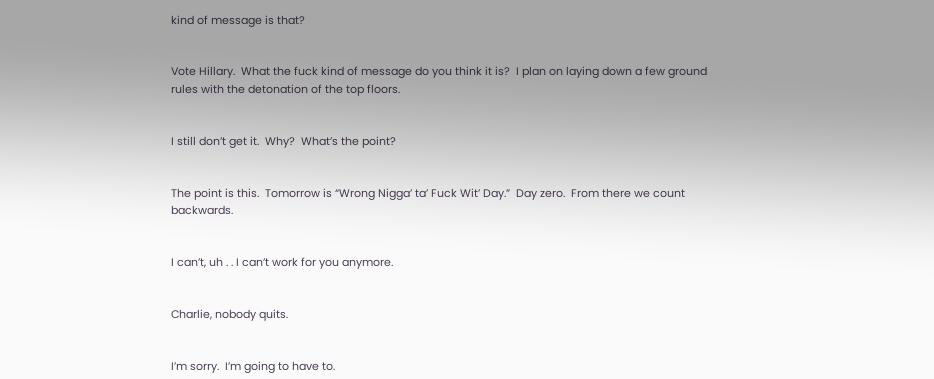kind of message is that?


Vote Hillary.  What the fuck kind of message do you think it is?  I plan on laying down a few ground rules with the detonation of the top floors.


I still don’t get it.  Why?  What’s the point?


The point is this.  Tomorrow is “Wrong Nigga’ ta’ Fuck Wit’ Day.”  Day zero.  From there we count backwards.


I can’t, uh . . I can’t work for you anymore.


Charlie, nobody quits.


I’m sorry.  I’m going to have to.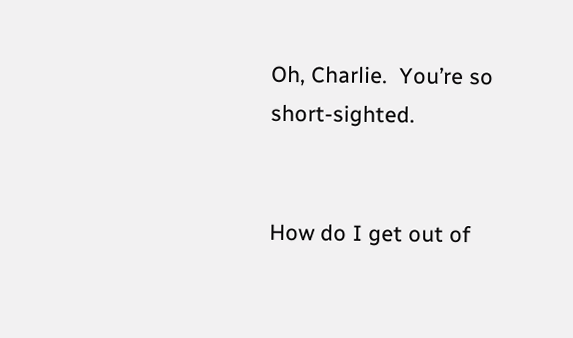Oh, Charlie.  You’re so short-sighted.


How do I get out of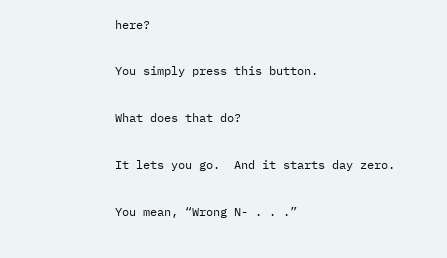here?


You simply press this button.


What does that do?


It lets you go.  And it starts day zero.


You mean, “Wrong N- . . .”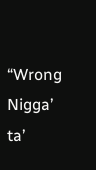“Wrong Nigga’ ta’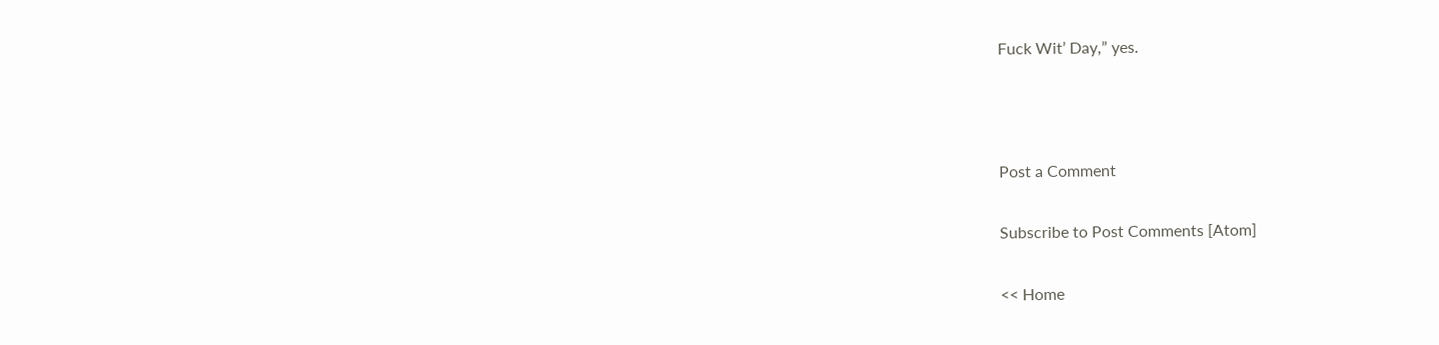Fuck Wit’ Day,” yes.



Post a Comment

Subscribe to Post Comments [Atom]

<< Home